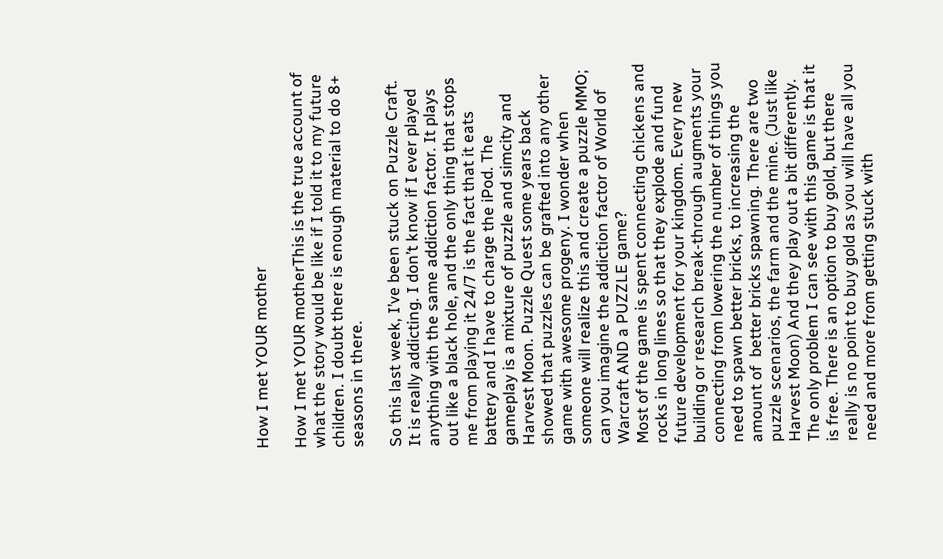How I met YOUR mother

How I met YOUR motherThis is the true account of what the story would be like if I told it to my future children. I doubt there is enough material to do 8+ seasons in there.

So this last week, I’ve been stuck on Puzzle Craft. It is really addicting. I don’t know if I ever played anything with the same addiction factor. It plays out like a black hole, and the only thing that stops me from playing it 24/7 is the fact that it eats battery and I have to charge the iPod. The gameplay is a mixture of puzzle and simcity and Harvest Moon. Puzzle Quest some years back showed that puzzles can be grafted into any other game with awesome progeny. I wonder when someone will realize this and create a puzzle MMO; can you imagine the addiction factor of World of Warcraft AND a PUZZLE game?
Most of the game is spent connecting chickens and rocks in long lines so that they explode and fund future development for your kingdom. Every new building or research break-through augments your connecting from lowering the number of things you need to spawn better bricks, to increasing the amount of  better bricks spawning. There are two puzzle scenarios, the farm and the mine. (Just like Harvest Moon) And they play out a bit differently. The only problem I can see with this game is that it is free. There is an option to buy gold, but there really is no point to buy gold as you will have all you need and more from getting stuck with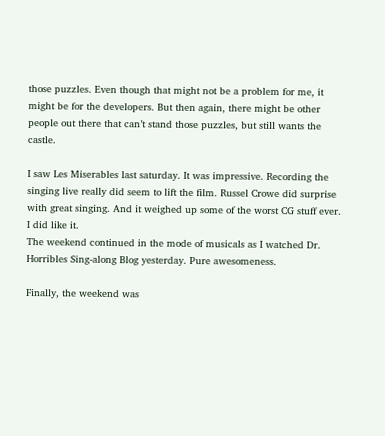those puzzles. Even though that might not be a problem for me, it might be for the developers. But then again, there might be other people out there that can’t stand those puzzles, but still wants the castle.

I saw Les Miserables last saturday. It was impressive. Recording the singing live really did seem to lift the film. Russel Crowe did surprise with great singing. And it weighed up some of the worst CG stuff ever. I did like it.
The weekend continued in the mode of musicals as I watched Dr. Horribles Sing-along Blog yesterday. Pure awesomeness.

Finally, the weekend was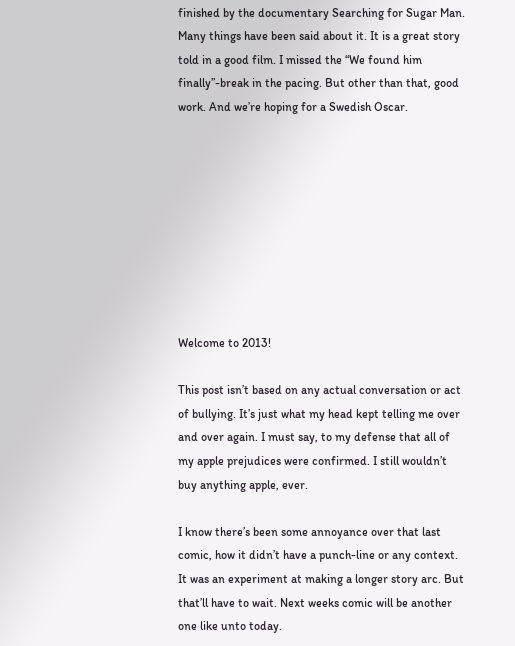finished by the documentary Searching for Sugar Man. Many things have been said about it. It is a great story told in a good film. I missed the “We found him finally”-break in the pacing. But other than that, good work. And we’re hoping for a Swedish Oscar.









Welcome to 2013!

This post isn’t based on any actual conversation or act of bullying. It’s just what my head kept telling me over and over again. I must say, to my defense that all of my apple prejudices were confirmed. I still wouldn’t buy anything apple, ever.

I know there’s been some annoyance over that last comic, how it didn’t have a punch-line or any context. It was an experiment at making a longer story arc. But that’ll have to wait. Next weeks comic will be another one like unto today.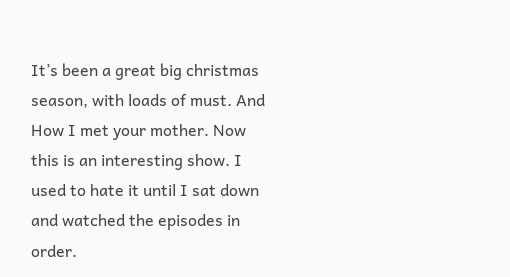It’s been a great big christmas season, with loads of must. And How I met your mother. Now this is an interesting show. I used to hate it until I sat down and watched the episodes in order.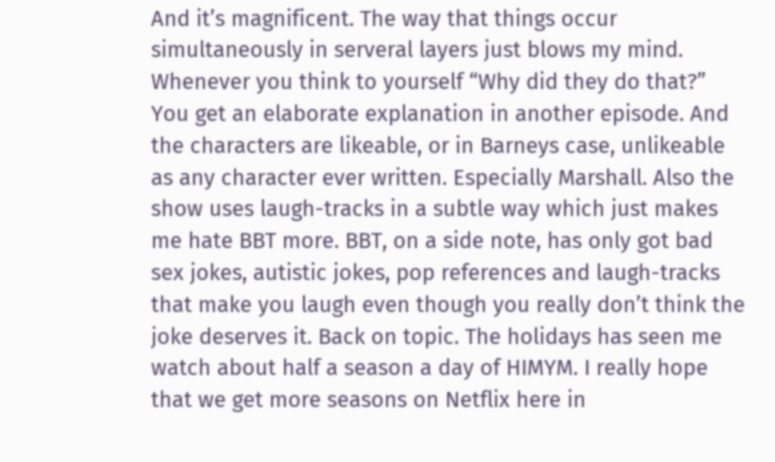And it’s magnificent. The way that things occur simultaneously in serveral layers just blows my mind. Whenever you think to yourself “Why did they do that?” You get an elaborate explanation in another episode. And the characters are likeable, or in Barneys case, unlikeable as any character ever written. Especially Marshall. Also the show uses laugh-tracks in a subtle way which just makes me hate BBT more. BBT, on a side note, has only got bad sex jokes, autistic jokes, pop references and laugh-tracks that make you laugh even though you really don’t think the joke deserves it. Back on topic. The holidays has seen me watch about half a season a day of HIMYM. I really hope that we get more seasons on Netflix here in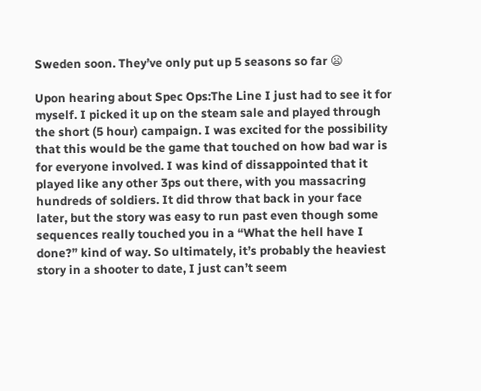Sweden soon. They’ve only put up 5 seasons so far 😦

Upon hearing about Spec Ops:The Line I just had to see it for myself. I picked it up on the steam sale and played through the short (5 hour) campaign. I was excited for the possibility that this would be the game that touched on how bad war is for everyone involved. I was kind of dissappointed that it played like any other 3ps out there, with you massacring hundreds of soldiers. It did throw that back in your face later, but the story was easy to run past even though some sequences really touched you in a “What the hell have I done?” kind of way. So ultimately, it’s probably the heaviest story in a shooter to date, I just can’t seem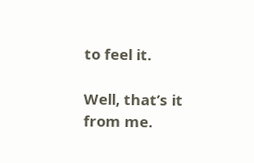to feel it.

Well, that’s it from me.